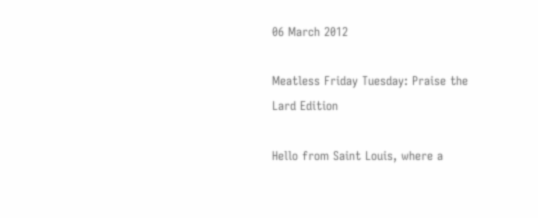06 March 2012

Meatless Friday Tuesday: Praise the Lard Edition

Hello from Saint Louis, where a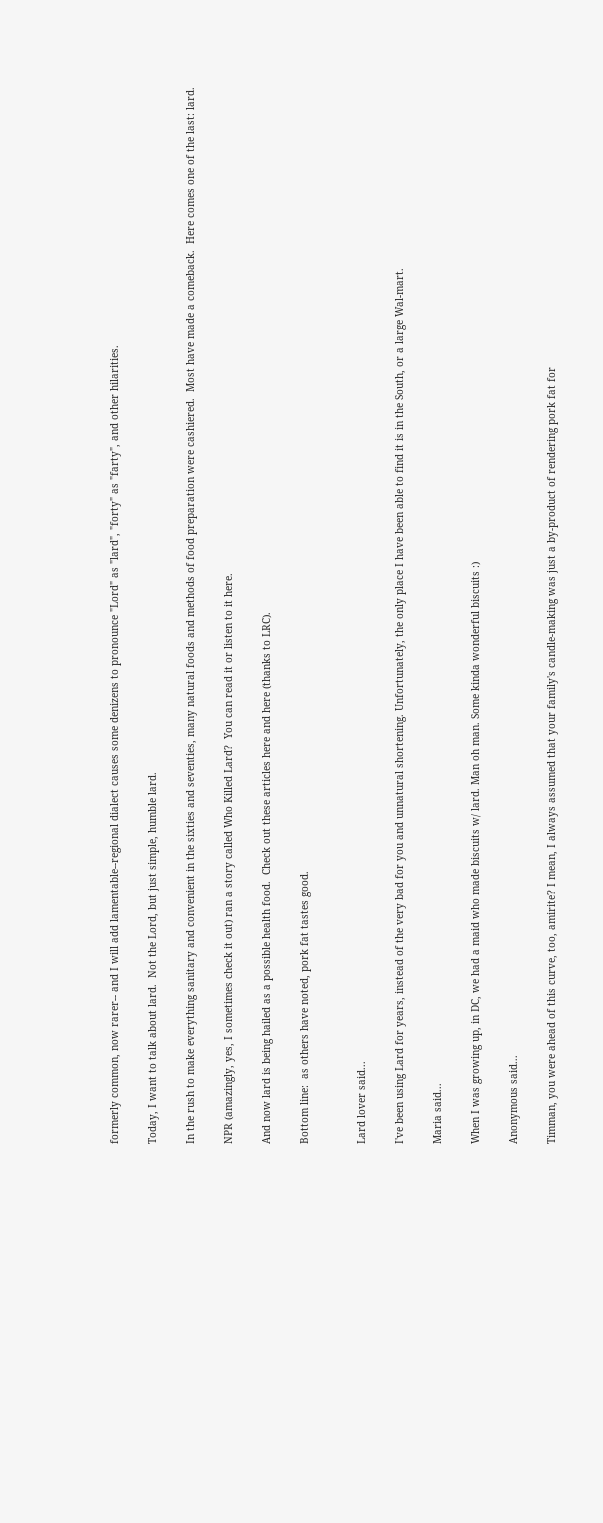formerly common, now rarer-- and I will add lamentable--regional dialect causes some denizens to pronounce "Lord" as "lard", "forty" as "farty", and other hilarities.

Today, I want to talk about lard.  Not the Lord, but just simple, humble lard.

In the rush to make everything sanitary and convenient in the sixties and seventies, many natural foods and methods of food preparation were cashiered.  Most have made a comeback.  Here comes one of the last: lard.

NPR (amazingly, yes, I sometimes check it out) ran a story called Who Killed Lard?  You can read it or listen to it here.

And now lard is being hailed as a possible health food.  Check out these articles here and here (thanks to LRC).

Bottom line:  as others have noted, pork fat tastes good.


Lard lover said...

I've been using Lard for years, instead of the very bad for you and unnatural shortening. Unfortunately, the only place I have been able to find it is in the South, or a large Wal-mart.

Maria said...

When I was growing up, in DC, we had a maid who made biscuits w/ lard. Man oh man. Some kinda wonderful biscuits :)

Anonymous said...

Timman, you were ahead of this curve, too, amirite? I mean, I always assumed that your family's candle-making was just a by-product of rendering pork fat for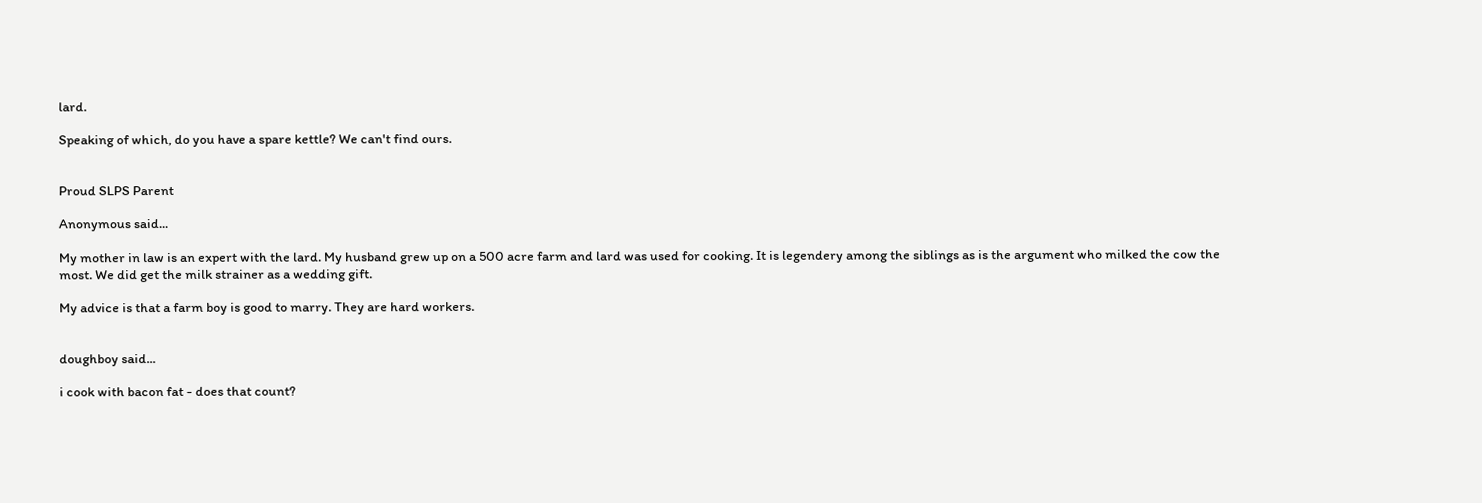lard.

Speaking of which, do you have a spare kettle? We can't find ours.


Proud SLPS Parent

Anonymous said...

My mother in law is an expert with the lard. My husband grew up on a 500 acre farm and lard was used for cooking. It is legendery among the siblings as is the argument who milked the cow the most. We did get the milk strainer as a wedding gift.

My advice is that a farm boy is good to marry. They are hard workers.


doughboy said...

i cook with bacon fat - does that count?